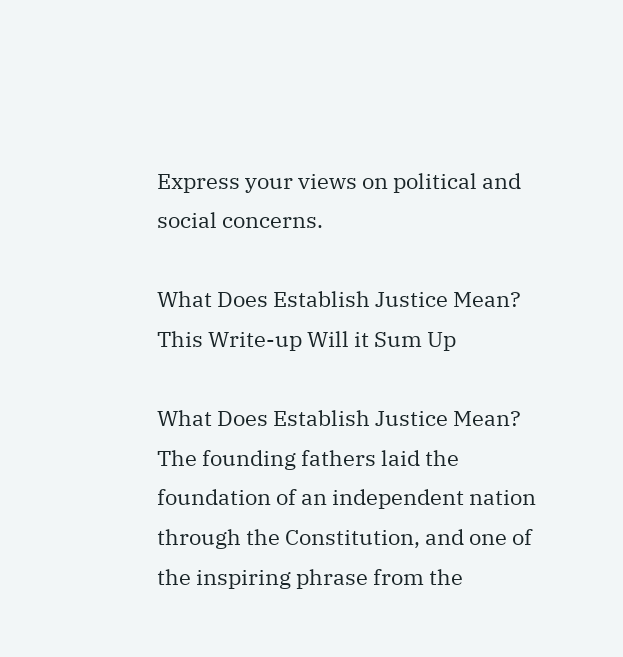Express your views on political and social concerns.

What Does Establish Justice Mean? This Write-up Will it Sum Up

What Does Establish Justice Mean?
The founding fathers laid the foundation of an independent nation through the Constitution, and one of the inspiring phrase from the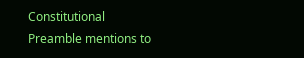Constitutional Preamble mentions to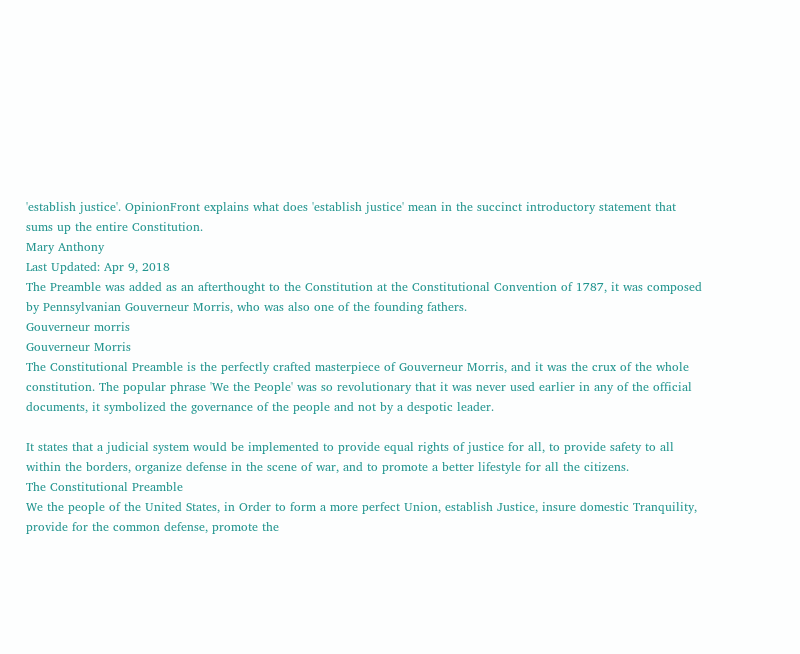'establish justice'. OpinionFront explains what does 'establish justice' mean in the succinct introductory statement that sums up the entire Constitution.
Mary Anthony
Last Updated: Apr 9, 2018
The Preamble was added as an afterthought to the Constitution at the Constitutional Convention of 1787, it was composed by Pennsylvanian Gouverneur Morris, who was also one of the founding fathers.
Gouverneur morris
Gouverneur Morris
The Constitutional Preamble is the perfectly crafted masterpiece of Gouverneur Morris, and it was the crux of the whole constitution. The popular phrase 'We the People' was so revolutionary that it was never used earlier in any of the official documents, it symbolized the governance of the people and not by a despotic leader.

It states that a judicial system would be implemented to provide equal rights of justice for all, to provide safety to all within the borders, organize defense in the scene of war, and to promote a better lifestyle for all the citizens.
The Constitutional Preamble
We the people of the United States, in Order to form a more perfect Union, establish Justice, insure domestic Tranquility, provide for the common defense, promote the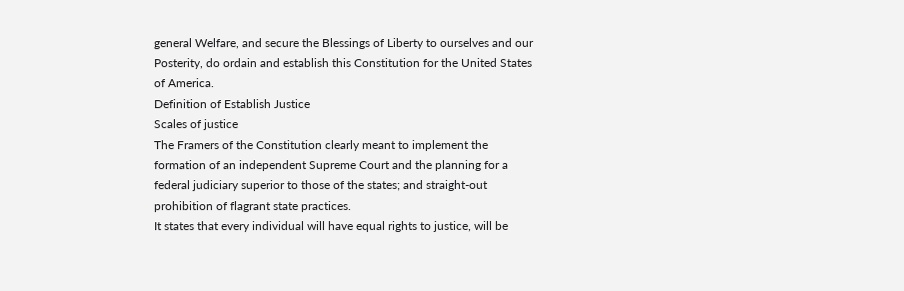general Welfare, and secure the Blessings of Liberty to ourselves and our Posterity, do ordain and establish this Constitution for the United States of America.
Definition of Establish Justice
Scales of justice
The Framers of the Constitution clearly meant to implement the formation of an independent Supreme Court and the planning for a federal judiciary superior to those of the states; and straight-out prohibition of flagrant state practices.
It states that every individual will have equal rights to justice, will be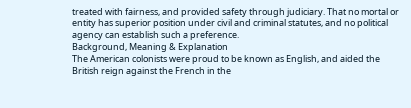treated with fairness, and provided safety through judiciary. That no mortal or entity has superior position under civil and criminal statutes, and no political agency can establish such a preference.
Background, Meaning & Explanation
The American colonists were proud to be known as English, and aided the British reign against the French in the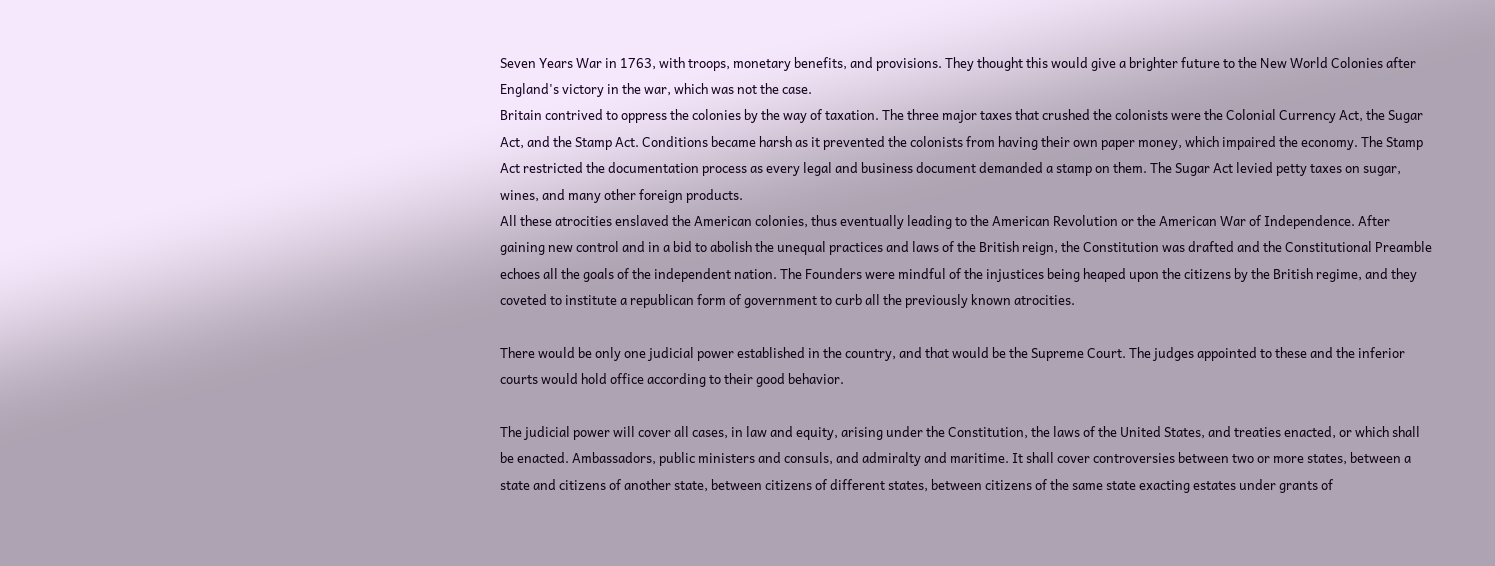Seven Years War in 1763, with troops, monetary benefits, and provisions. They thought this would give a brighter future to the New World Colonies after England's victory in the war, which was not the case.
Britain contrived to oppress the colonies by the way of taxation. The three major taxes that crushed the colonists were the Colonial Currency Act, the Sugar Act, and the Stamp Act. Conditions became harsh as it prevented the colonists from having their own paper money, which impaired the economy. The Stamp Act restricted the documentation process as every legal and business document demanded a stamp on them. The Sugar Act levied petty taxes on sugar, wines, and many other foreign products.
All these atrocities enslaved the American colonies, thus eventually leading to the American Revolution or the American War of Independence. After gaining new control and in a bid to abolish the unequal practices and laws of the British reign, the Constitution was drafted and the Constitutional Preamble echoes all the goals of the independent nation. The Founders were mindful of the injustices being heaped upon the citizens by the British regime, and they coveted to institute a republican form of government to curb all the previously known atrocities.

There would be only one judicial power established in the country, and that would be the Supreme Court. The judges appointed to these and the inferior courts would hold office according to their good behavior.

The judicial power will cover all cases, in law and equity, arising under the Constitution, the laws of the United States, and treaties enacted, or which shall be enacted. Ambassadors, public ministers and consuls, and admiralty and maritime. It shall cover controversies between two or more states, between a state and citizens of another state, between citizens of different states, between citizens of the same state exacting estates under grants of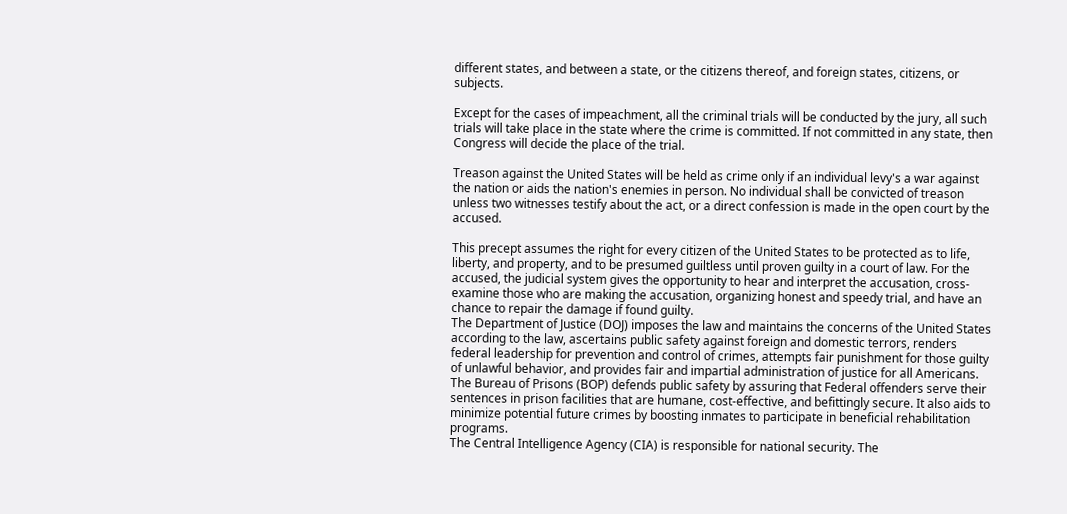different states, and between a state, or the citizens thereof, and foreign states, citizens, or subjects.

Except for the cases of impeachment, all the criminal trials will be conducted by the jury, all such trials will take place in the state where the crime is committed. If not committed in any state, then Congress will decide the place of the trial.

Treason against the United States will be held as crime only if an individual levy's a war against the nation or aids the nation's enemies in person. No individual shall be convicted of treason unless two witnesses testify about the act, or a direct confession is made in the open court by the accused.

This precept assumes the right for every citizen of the United States to be protected as to life, liberty, and property, and to be presumed guiltless until proven guilty in a court of law. For the accused, the judicial system gives the opportunity to hear and interpret the accusation, cross-examine those who are making the accusation, organizing honest and speedy trial, and have an chance to repair the damage if found guilty.
The Department of Justice (DOJ) imposes the law and maintains the concerns of the United States according to the law, ascertains public safety against foreign and domestic terrors, renders federal leadership for prevention and control of crimes, attempts fair punishment for those guilty of unlawful behavior, and provides fair and impartial administration of justice for all Americans.
The Bureau of Prisons (BOP) defends public safety by assuring that Federal offenders serve their sentences in prison facilities that are humane, cost-effective, and befittingly secure. It also aids to minimize potential future crimes by boosting inmates to participate in beneficial rehabilitation programs.
The Central Intelligence Agency (CIA) is responsible for national security. The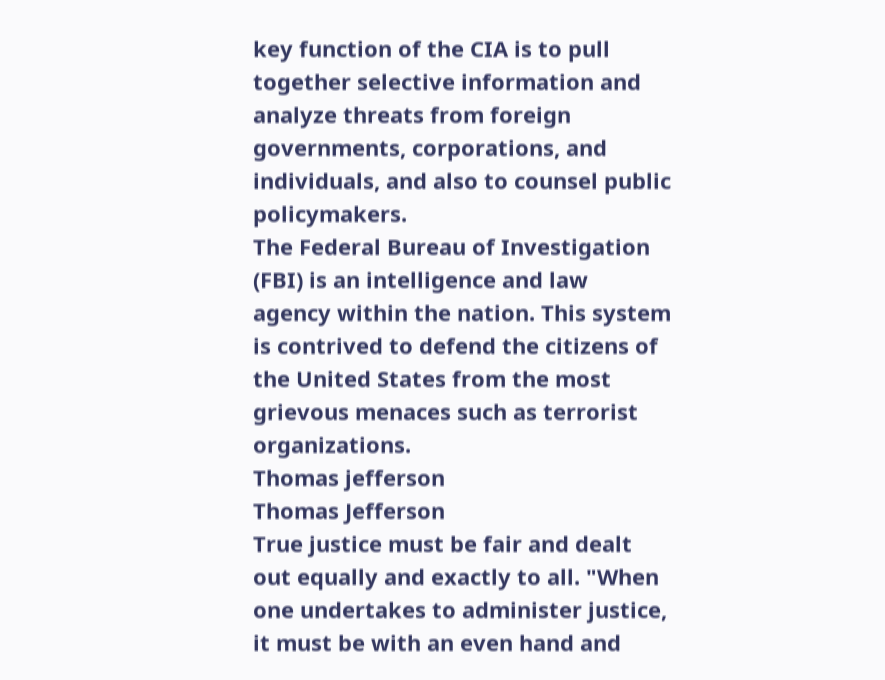key function of the CIA is to pull together selective information and analyze threats from foreign governments, corporations, and individuals, and also to counsel public policymakers.
The Federal Bureau of Investigation (FBI) is an intelligence and law agency within the nation. This system is contrived to defend the citizens of the United States from the most grievous menaces such as terrorist organizations.
Thomas jefferson
Thomas Jefferson
True justice must be fair and dealt out equally and exactly to all. "When one undertakes to administer justice, it must be with an even hand and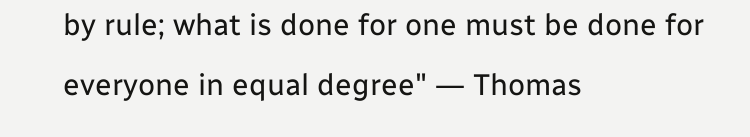by rule; what is done for one must be done for everyone in equal degree" ― Thomas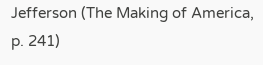Jefferson (The Making of America, p. 241)